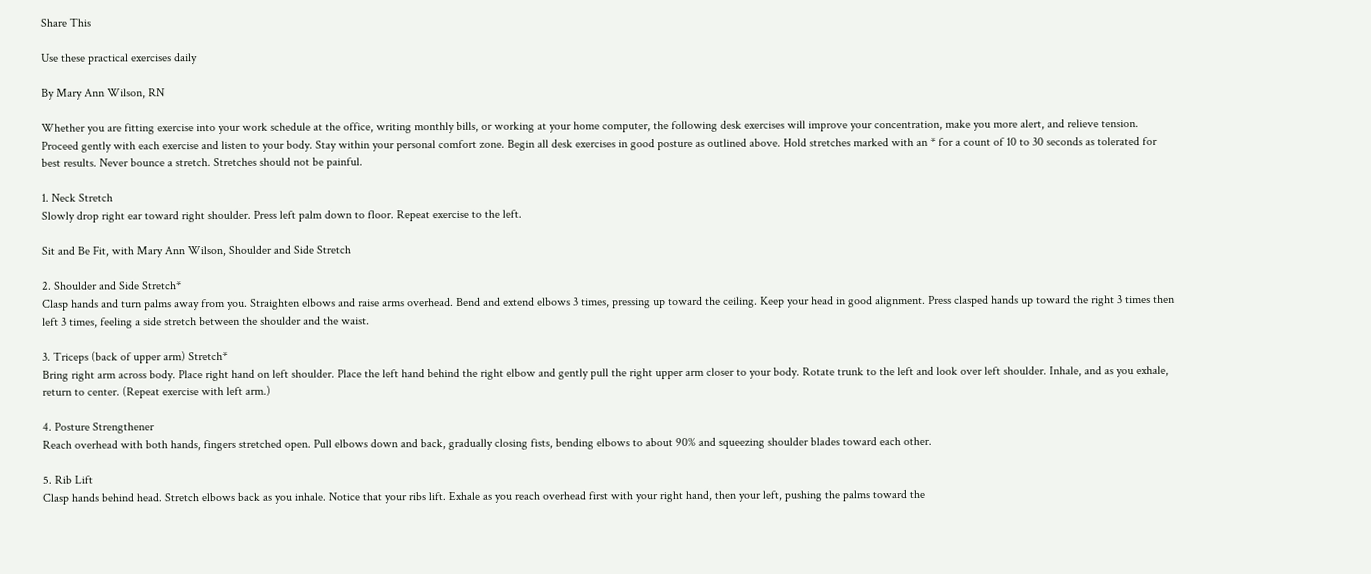Share This

Use these practical exercises daily

By Mary Ann Wilson, RN

Whether you are fitting exercise into your work schedule at the office, writing monthly bills, or working at your home computer, the following desk exercises will improve your concentration, make you more alert, and relieve tension. Proceed gently with each exercise and listen to your body. Stay within your personal comfort zone. Begin all desk exercises in good posture as outlined above. Hold stretches marked with an * for a count of 10 to 30 seconds as tolerated for best results. Never bounce a stretch. Stretches should not be painful.

1. Neck Stretch
Slowly drop right ear toward right shoulder. Press left palm down to floor. Repeat exercise to the left.

Sit and Be Fit, with Mary Ann Wilson, Shoulder and Side Stretch

2. Shoulder and Side Stretch*
Clasp hands and turn palms away from you. Straighten elbows and raise arms overhead. Bend and extend elbows 3 times, pressing up toward the ceiling. Keep your head in good alignment. Press clasped hands up toward the right 3 times then left 3 times, feeling a side stretch between the shoulder and the waist.

3. Triceps (back of upper arm) Stretch*
Bring right arm across body. Place right hand on left shoulder. Place the left hand behind the right elbow and gently pull the right upper arm closer to your body. Rotate trunk to the left and look over left shoulder. Inhale, and as you exhale, return to center. (Repeat exercise with left arm.)

4. Posture Strengthener
Reach overhead with both hands, fingers stretched open. Pull elbows down and back, gradually closing fists, bending elbows to about 90% and squeezing shoulder blades toward each other.

5. Rib Lift
Clasp hands behind head. Stretch elbows back as you inhale. Notice that your ribs lift. Exhale as you reach overhead first with your right hand, then your left, pushing the palms toward the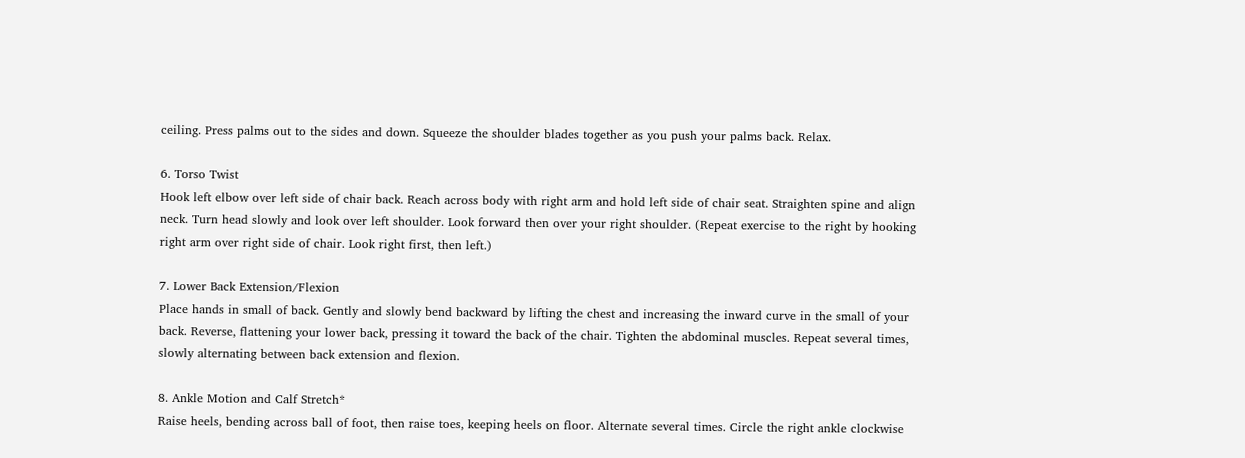ceiling. Press palms out to the sides and down. Squeeze the shoulder blades together as you push your palms back. Relax.

6. Torso Twist
Hook left elbow over left side of chair back. Reach across body with right arm and hold left side of chair seat. Straighten spine and align neck. Turn head slowly and look over left shoulder. Look forward then over your right shoulder. (Repeat exercise to the right by hooking right arm over right side of chair. Look right first, then left.)

7. Lower Back Extension/Flexion
Place hands in small of back. Gently and slowly bend backward by lifting the chest and increasing the inward curve in the small of your back. Reverse, flattening your lower back, pressing it toward the back of the chair. Tighten the abdominal muscles. Repeat several times, slowly alternating between back extension and flexion.

8. Ankle Motion and Calf Stretch*
Raise heels, bending across ball of foot, then raise toes, keeping heels on floor. Alternate several times. Circle the right ankle clockwise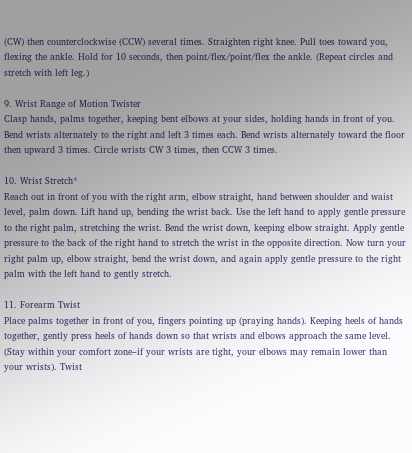(CW) then counterclockwise (CCW) several times. Straighten right knee. Pull toes toward you, flexing the ankle. Hold for 10 seconds, then point/flex/point/flex the ankle. (Repeat circles and stretch with left leg.)

9. Wrist Range of Motion Twister
Clasp hands, palms together, keeping bent elbows at your sides, holding hands in front of you. Bend wrists alternately to the right and left 3 times each. Bend wrists alternately toward the floor then upward 3 times. Circle wrists CW 3 times, then CCW 3 times.

10. Wrist Stretch*
Reach out in front of you with the right arm, elbow straight, hand between shoulder and waist level, palm down. Lift hand up, bending the wrist back. Use the left hand to apply gentle pressure to the right palm, stretching the wrist. Bend the wrist down, keeping elbow straight. Apply gentle pressure to the back of the right hand to stretch the wrist in the opposite direction. Now turn your right palm up, elbow straight, bend the wrist down, and again apply gentle pressure to the right palm with the left hand to gently stretch.

11. Forearm Twist
Place palms together in front of you, fingers pointing up (praying hands). Keeping heels of hands together, gently press heels of hands down so that wrists and elbows approach the same level. (Stay within your comfort zone–if your wrists are tight, your elbows may remain lower than your wrists). Twist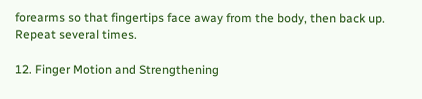forearms so that fingertips face away from the body, then back up. Repeat several times.

12. Finger Motion and Strengthening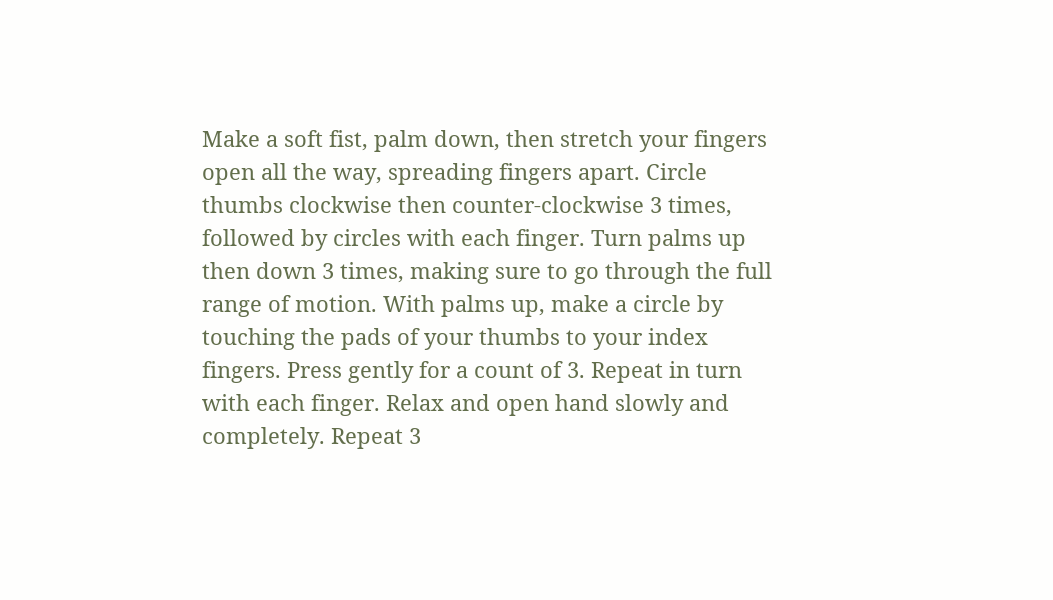Make a soft fist, palm down, then stretch your fingers open all the way, spreading fingers apart. Circle thumbs clockwise then counter-clockwise 3 times, followed by circles with each finger. Turn palms up then down 3 times, making sure to go through the full range of motion. With palms up, make a circle by touching the pads of your thumbs to your index fingers. Press gently for a count of 3. Repeat in turn with each finger. Relax and open hand slowly and completely. Repeat 3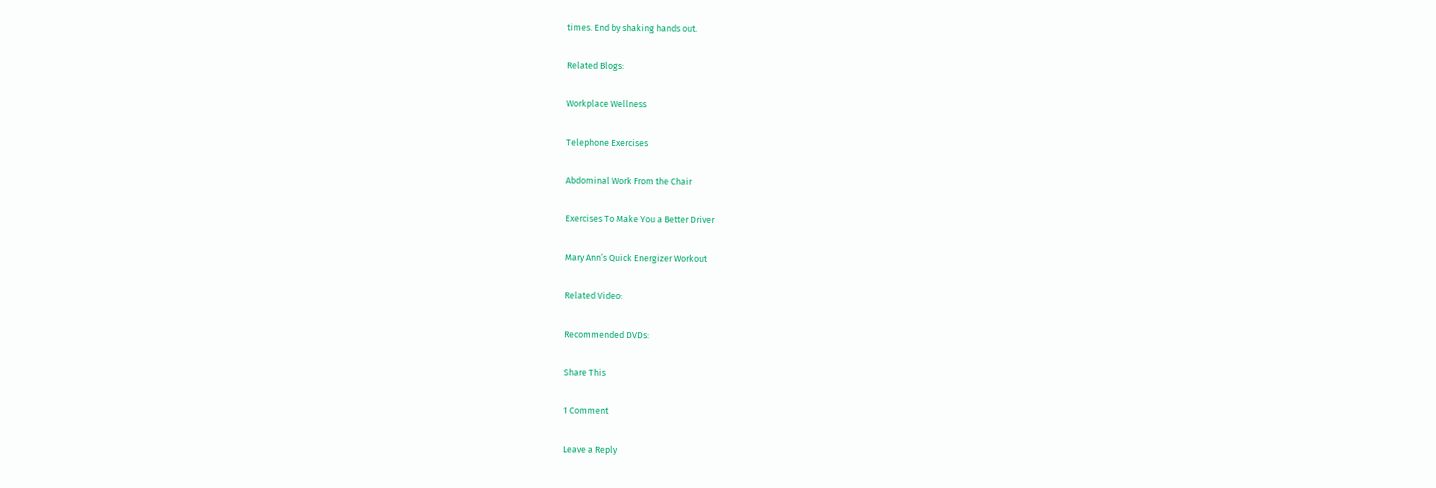times. End by shaking hands out.

Related Blogs:

Workplace Wellness

Telephone Exercises

Abdominal Work From the Chair

Exercises To Make You a Better Driver

Mary Ann’s Quick Energizer Workout

Related Video:

Recommended DVDs:

Share This

1 Comment

Leave a Reply